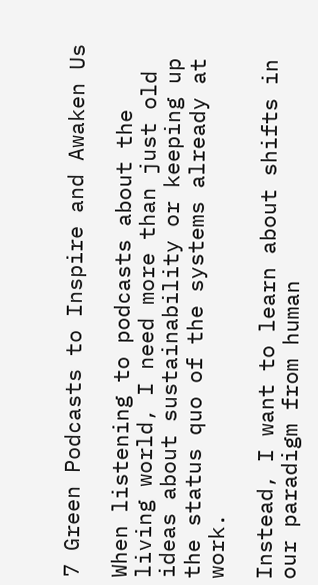7 Green Podcasts to Inspire and Awaken Us

When listening to podcasts about the living world, I need more than just old ideas about sustainability or keeping up the status quo of the systems already at work.

Instead, I want to learn about shifts in our paradigm from human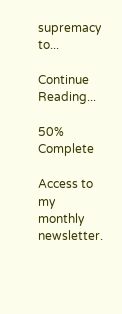supremacy to...

Continue Reading...

50% Complete

Access to my monthly newsletter.